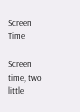Screen Time

Screen time, two little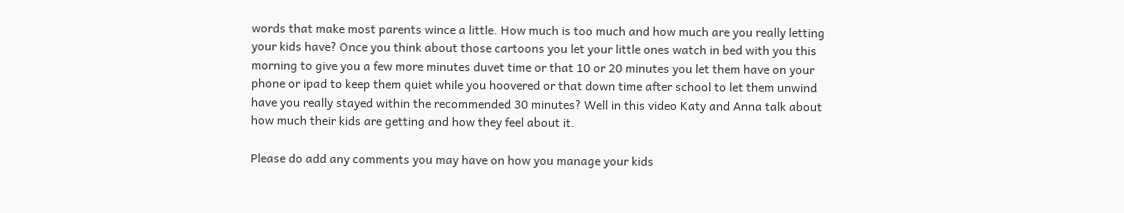words that make most parents wince a little. How much is too much and how much are you really letting your kids have? Once you think about those cartoons you let your little ones watch in bed with you this morning to give you a few more minutes duvet time or that 10 or 20 minutes you let them have on your phone or ipad to keep them quiet while you hoovered or that down time after school to let them unwind have you really stayed within the recommended 30 minutes? Well in this video Katy and Anna talk about how much their kids are getting and how they feel about it.

Please do add any comments you may have on how you manage your kids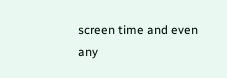screen time and even any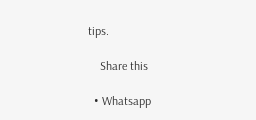tips.

    Share this

  • Whatsapp